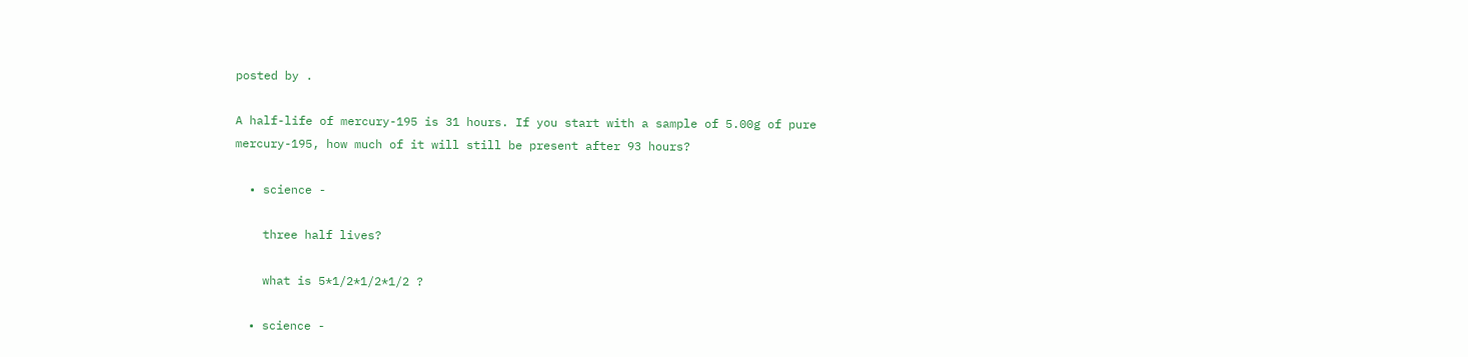posted by .

A half-life of mercury-195 is 31 hours. If you start with a sample of 5.00g of pure mercury-195, how much of it will still be present after 93 hours?

  • science -

    three half lives?

    what is 5*1/2*1/2*1/2 ?

  • science -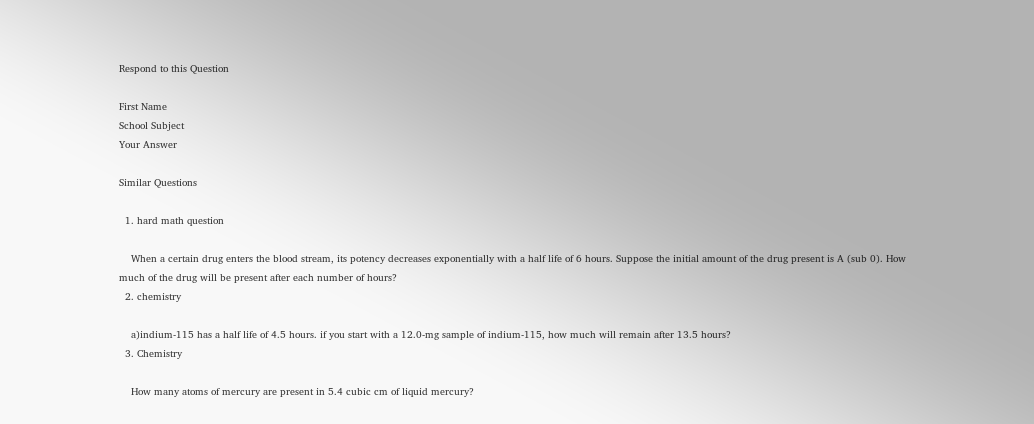Respond to this Question

First Name
School Subject
Your Answer

Similar Questions

  1. hard math question

    When a certain drug enters the blood stream, its potency decreases exponentially with a half life of 6 hours. Suppose the initial amount of the drug present is A (sub 0). How much of the drug will be present after each number of hours?
  2. chemistry

    a)indium-115 has a half life of 4.5 hours. if you start with a 12.0-mg sample of indium-115, how much will remain after 13.5 hours?
  3. Chemistry

    How many atoms of mercury are present in 5.4 cubic cm of liquid mercury?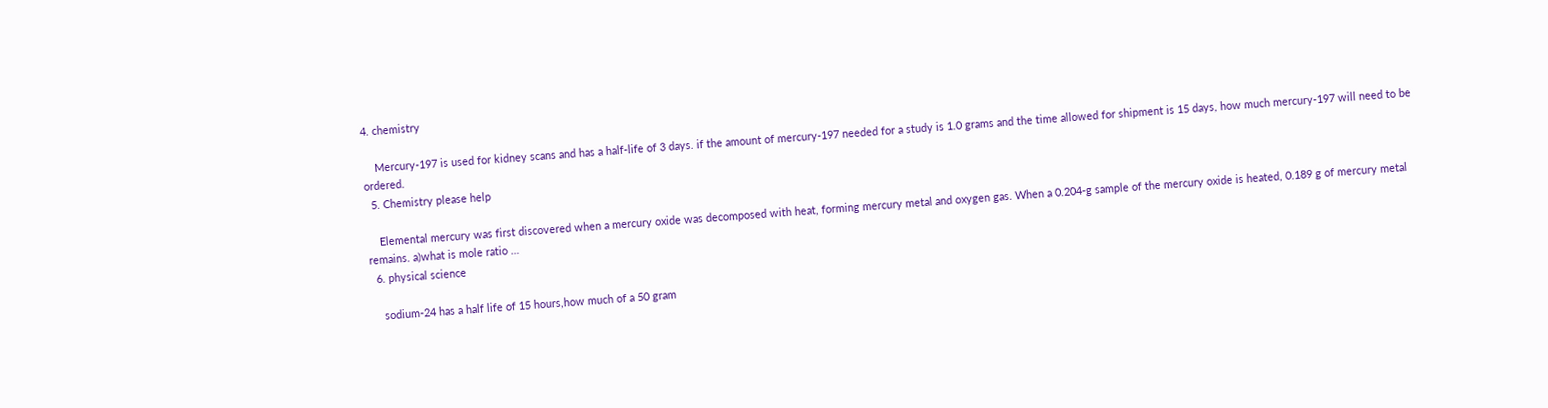4. chemistry

    Mercury-197 is used for kidney scans and has a half-life of 3 days. if the amount of mercury-197 needed for a study is 1.0 grams and the time allowed for shipment is 15 days, how much mercury-197 will need to be ordered.
  5. Chemistry please help

    Elemental mercury was first discovered when a mercury oxide was decomposed with heat, forming mercury metal and oxygen gas. When a 0.204-g sample of the mercury oxide is heated, 0.189 g of mercury metal remains. a)what is mole ratio …
  6. physical science

    sodium-24 has a half life of 15 hours,how much of a 50 gram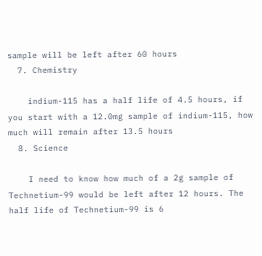sample will be left after 60 hours
  7. Chemistry

    indium-115 has a half life of 4.5 hours, if you start with a 12.0mg sample of indium-115, how much will remain after 13.5 hours
  8. Science

    I need to know how much of a 2g sample of Technetium-99 would be left after 12 hours. The half life of Technetium-99 is 6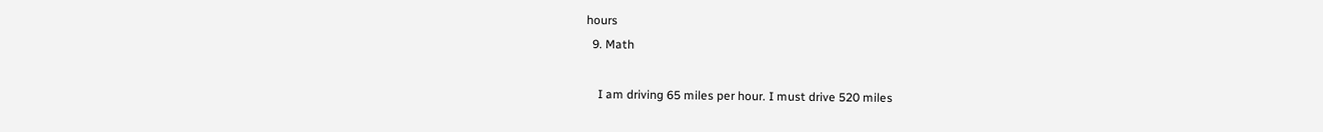hours
  9. Math

    I am driving 65 miles per hour. I must drive 520 miles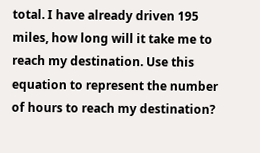total. I have already driven 195 miles, how long will it take me to reach my destination. Use this equation to represent the number of hours to reach my destination?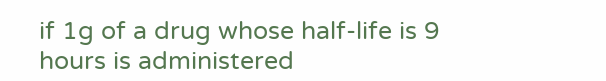if 1g of a drug whose half-life is 9 hours is administered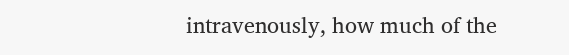intravenously, how much of the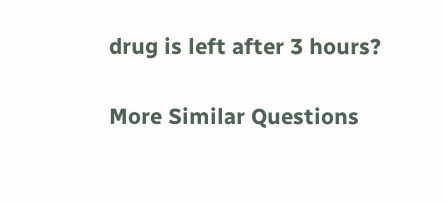drug is left after 3 hours?

More Similar Questions